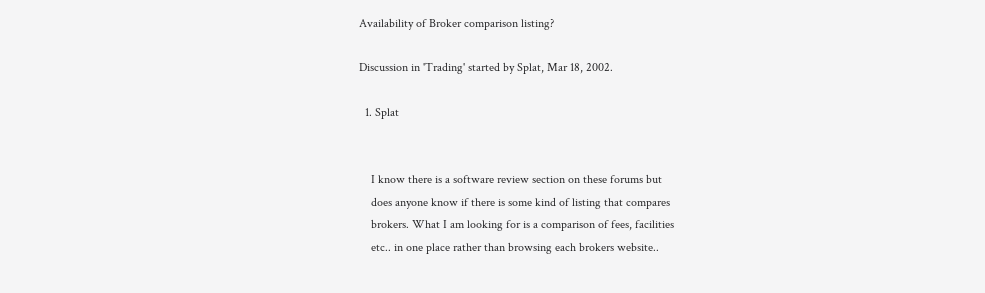Availability of Broker comparison listing?

Discussion in 'Trading' started by Splat, Mar 18, 2002.

  1. Splat


    I know there is a software review section on these forums but
    does anyone know if there is some kind of listing that compares
    brokers. What I am looking for is a comparison of fees, facilities
    etc.. in one place rather than browsing each brokers website..